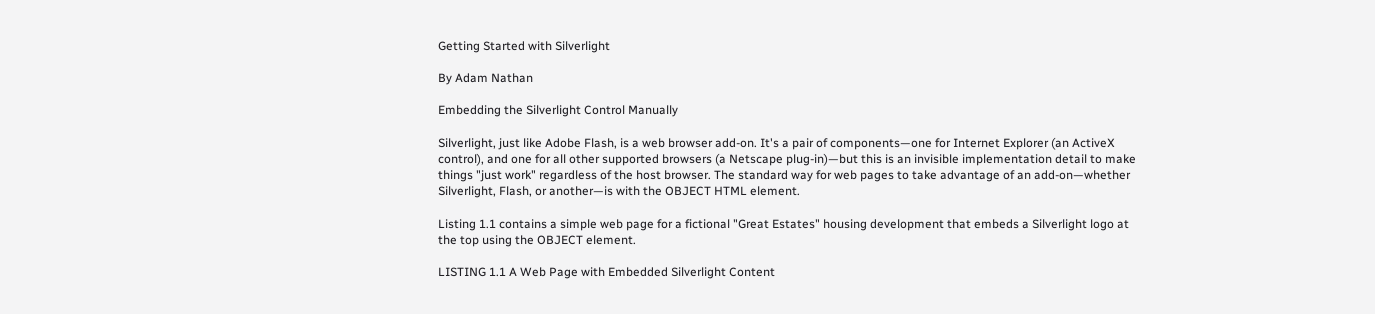Getting Started with Silverlight

By Adam Nathan

Embedding the Silverlight Control Manually

Silverlight, just like Adobe Flash, is a web browser add-on. It's a pair of components—one for Internet Explorer (an ActiveX control), and one for all other supported browsers (a Netscape plug-in)—but this is an invisible implementation detail to make things "just work" regardless of the host browser. The standard way for web pages to take advantage of an add-on—whether Silverlight, Flash, or another—is with the OBJECT HTML element.

Listing 1.1 contains a simple web page for a fictional "Great Estates" housing development that embeds a Silverlight logo at the top using the OBJECT element.

LISTING 1.1 A Web Page with Embedded Silverlight Content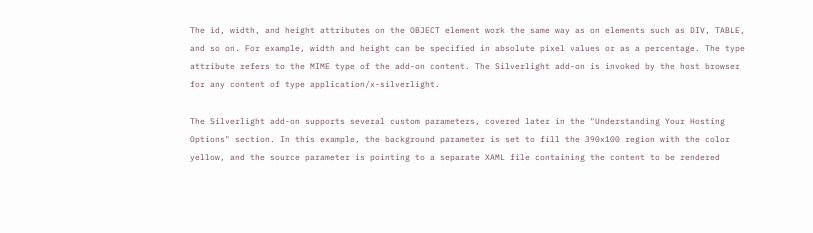The id, width, and height attributes on the OBJECT element work the same way as on elements such as DIV, TABLE, and so on. For example, width and height can be specified in absolute pixel values or as a percentage. The type attribute refers to the MIME type of the add-on content. The Silverlight add-on is invoked by the host browser for any content of type application/x-silverlight.

The Silverlight add-on supports several custom parameters, covered later in the "Understanding Your Hosting Options" section. In this example, the background parameter is set to fill the 390x100 region with the color yellow, and the source parameter is pointing to a separate XAML file containing the content to be rendered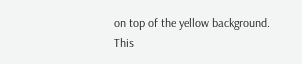on top of the yellow background. This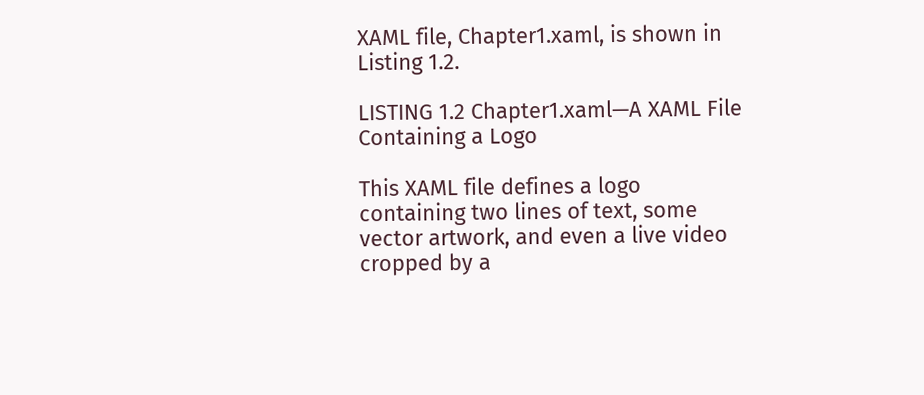XAML file, Chapter1.xaml, is shown in Listing 1.2.

LISTING 1.2 Chapter1.xaml—A XAML File Containing a Logo

This XAML file defines a logo containing two lines of text, some vector artwork, and even a live video cropped by a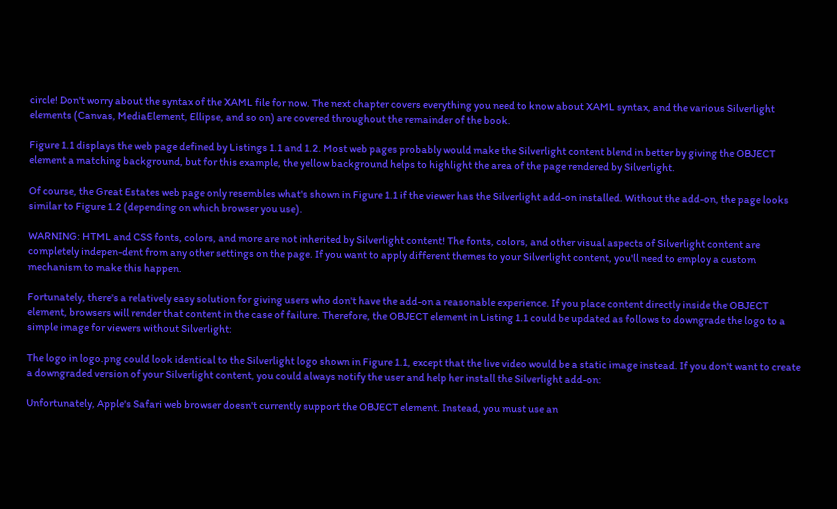circle! Don't worry about the syntax of the XAML file for now. The next chapter covers everything you need to know about XAML syntax, and the various Silverlight elements (Canvas, MediaElement, Ellipse, and so on) are covered throughout the remainder of the book.

Figure 1.1 displays the web page defined by Listings 1.1 and 1.2. Most web pages probably would make the Silverlight content blend in better by giving the OBJECT element a matching background, but for this example, the yellow background helps to highlight the area of the page rendered by Silverlight.

Of course, the Great Estates web page only resembles what's shown in Figure 1.1 if the viewer has the Silverlight add-on installed. Without the add-on, the page looks similar to Figure 1.2 (depending on which browser you use).

WARNING: HTML and CSS fonts, colors, and more are not inherited by Silverlight content! The fonts, colors, and other visual aspects of Silverlight content are completely indepen-dent from any other settings on the page. If you want to apply different themes to your Silverlight content, you'll need to employ a custom mechanism to make this happen.

Fortunately, there's a relatively easy solution for giving users who don't have the add-on a reasonable experience. If you place content directly inside the OBJECT element, browsers will render that content in the case of failure. Therefore, the OBJECT element in Listing 1.1 could be updated as follows to downgrade the logo to a simple image for viewers without Silverlight:

The logo in logo.png could look identical to the Silverlight logo shown in Figure 1.1, except that the live video would be a static image instead. If you don't want to create a downgraded version of your Silverlight content, you could always notify the user and help her install the Silverlight add-on:

Unfortunately, Apple's Safari web browser doesn't currently support the OBJECT element. Instead, you must use an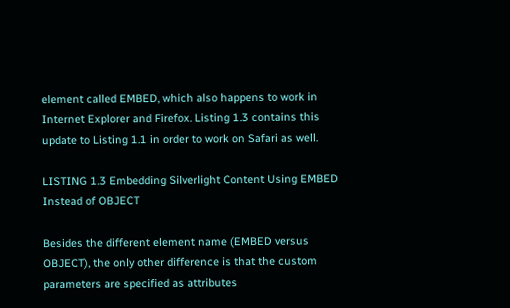element called EMBED, which also happens to work in Internet Explorer and Firefox. Listing 1.3 contains this update to Listing 1.1 in order to work on Safari as well.

LISTING 1.3 Embedding Silverlight Content Using EMBED Instead of OBJECT

Besides the different element name (EMBED versus OBJECT), the only other difference is that the custom parameters are specified as attributes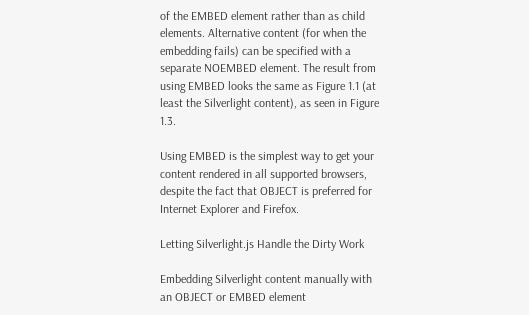of the EMBED element rather than as child elements. Alternative content (for when the embedding fails) can be specified with a separate NOEMBED element. The result from using EMBED looks the same as Figure 1.1 (at least the Silverlight content), as seen in Figure 1.3.

Using EMBED is the simplest way to get your content rendered in all supported browsers, despite the fact that OBJECT is preferred for Internet Explorer and Firefox.

Letting Silverlight.js Handle the Dirty Work

Embedding Silverlight content manually with an OBJECT or EMBED element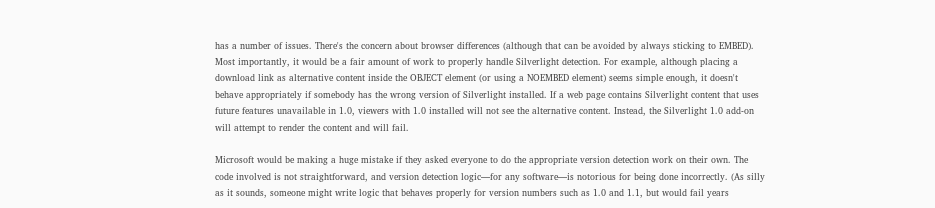has a number of issues. There's the concern about browser differences (although that can be avoided by always sticking to EMBED). Most importantly, it would be a fair amount of work to properly handle Silverlight detection. For example, although placing a download link as alternative content inside the OBJECT element (or using a NOEMBED element) seems simple enough, it doesn't behave appropriately if somebody has the wrong version of Silverlight installed. If a web page contains Silverlight content that uses future features unavailable in 1.0, viewers with 1.0 installed will not see the alternative content. Instead, the Silverlight 1.0 add-on will attempt to render the content and will fail.

Microsoft would be making a huge mistake if they asked everyone to do the appropriate version detection work on their own. The code involved is not straightforward, and version detection logic—for any software—is notorious for being done incorrectly. (As silly as it sounds, someone might write logic that behaves properly for version numbers such as 1.0 and 1.1, but would fail years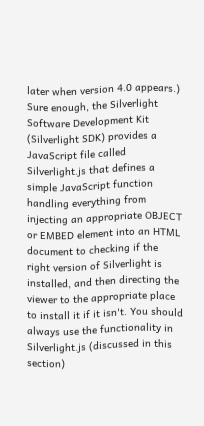later when version 4.0 appears.) Sure enough, the Silverlight Software Development Kit (Silverlight SDK) provides a JavaScript file called Silverlight.js that defines a simple JavaScript function handling everything from injecting an appropriate OBJECT or EMBED element into an HTML document to checking if the right version of Silverlight is installed, and then directing the viewer to the appropriate place to install it if it isn't. You should always use the functionality in Silverlight.js (discussed in this section)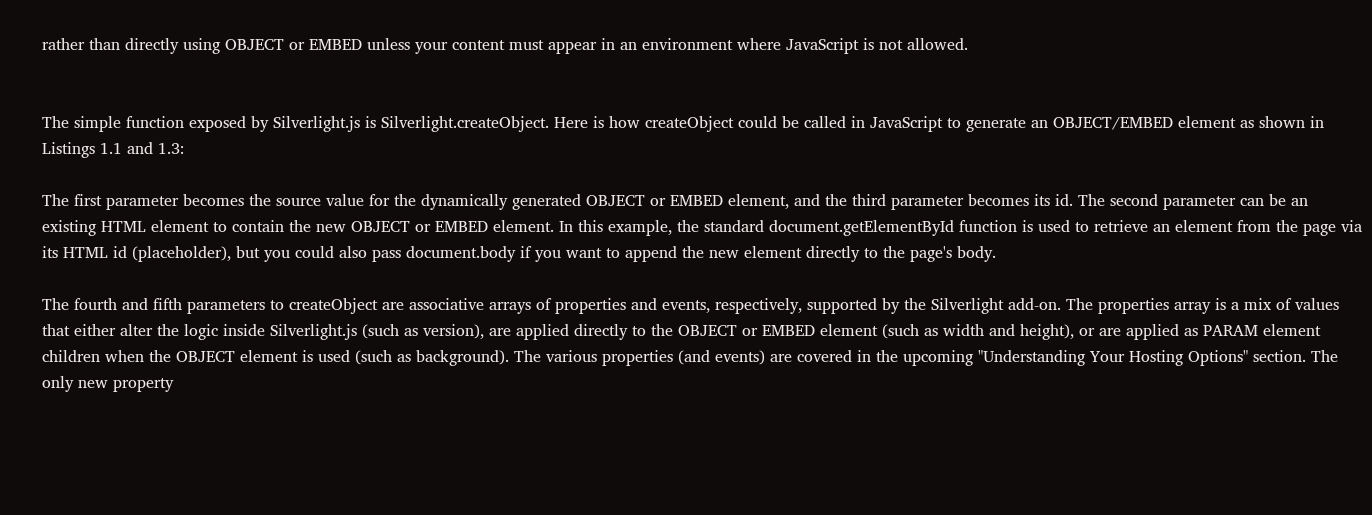rather than directly using OBJECT or EMBED unless your content must appear in an environment where JavaScript is not allowed.


The simple function exposed by Silverlight.js is Silverlight.createObject. Here is how createObject could be called in JavaScript to generate an OBJECT/EMBED element as shown in Listings 1.1 and 1.3:

The first parameter becomes the source value for the dynamically generated OBJECT or EMBED element, and the third parameter becomes its id. The second parameter can be an existing HTML element to contain the new OBJECT or EMBED element. In this example, the standard document.getElementById function is used to retrieve an element from the page via its HTML id (placeholder), but you could also pass document.body if you want to append the new element directly to the page's body.

The fourth and fifth parameters to createObject are associative arrays of properties and events, respectively, supported by the Silverlight add-on. The properties array is a mix of values that either alter the logic inside Silverlight.js (such as version), are applied directly to the OBJECT or EMBED element (such as width and height), or are applied as PARAM element children when the OBJECT element is used (such as background). The various properties (and events) are covered in the upcoming "Understanding Your Hosting Options" section. The only new property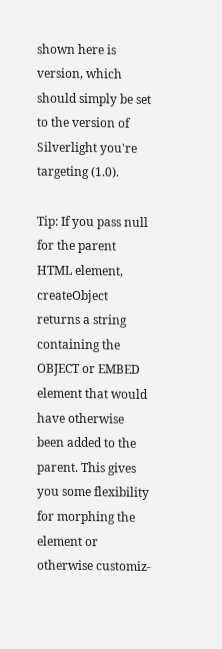shown here is version, which should simply be set to the version of Silverlight you're targeting (1.0).

Tip: If you pass null for the parent HTML element, createObject returns a string containing the OBJECT or EMBED element that would have otherwise been added to the parent. This gives you some flexibility for morphing the element or otherwise customiz-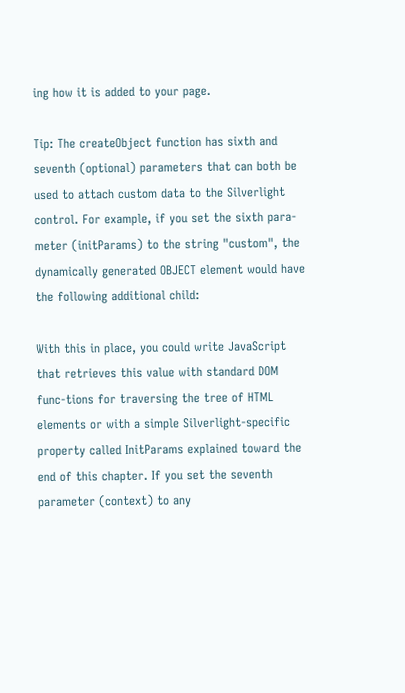ing how it is added to your page.

Tip: The createObject function has sixth and seventh (optional) parameters that can both be used to attach custom data to the Silverlight control. For example, if you set the sixth para-meter (initParams) to the string "custom", the dynamically generated OBJECT element would have the following additional child:

With this in place, you could write JavaScript that retrieves this value with standard DOM func-tions for traversing the tree of HTML elements or with a simple Silverlight-specific property called InitParams explained toward the end of this chapter. If you set the seventh parameter (context) to any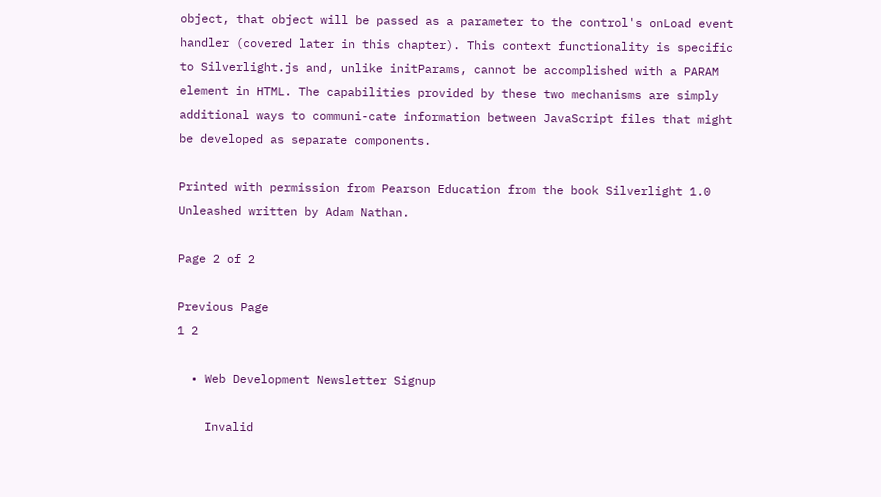object, that object will be passed as a parameter to the control's onLoad event handler (covered later in this chapter). This context functionality is specific to Silverlight.js and, unlike initParams, cannot be accomplished with a PARAM element in HTML. The capabilities provided by these two mechanisms are simply additional ways to communi-cate information between JavaScript files that might be developed as separate components.

Printed with permission from Pearson Education from the book Silverlight 1.0 Unleashed written by Adam Nathan.

Page 2 of 2

Previous Page
1 2

  • Web Development Newsletter Signup

    Invalid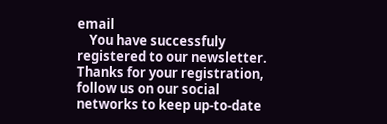email
    You have successfuly registered to our newsletter.
Thanks for your registration, follow us on our social networks to keep up-to-date